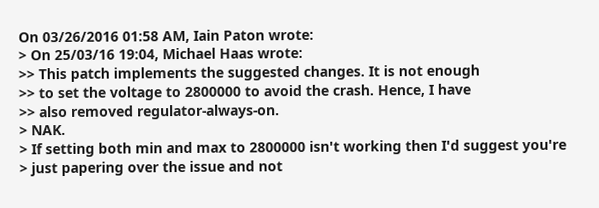On 03/26/2016 01:58 AM, Iain Paton wrote:
> On 25/03/16 19:04, Michael Haas wrote:
>> This patch implements the suggested changes. It is not enough
>> to set the voltage to 2800000 to avoid the crash. Hence, I have
>> also removed regulator-always-on.
> NAK.
> If setting both min and max to 2800000 isn't working then I'd suggest you're
> just papering over the issue and not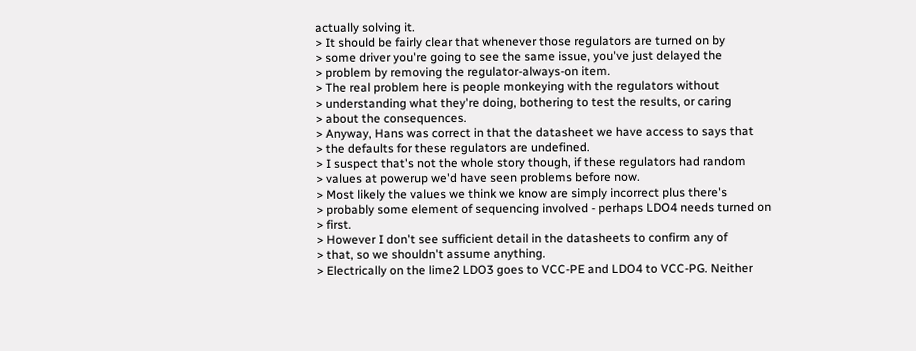actually solving it.
> It should be fairly clear that whenever those regulators are turned on by
> some driver you're going to see the same issue, you've just delayed the
> problem by removing the regulator-always-on item.
> The real problem here is people monkeying with the regulators without
> understanding what they're doing, bothering to test the results, or caring
> about the consequences.
> Anyway, Hans was correct in that the datasheet we have access to says that
> the defaults for these regulators are undefined.
> I suspect that's not the whole story though, if these regulators had random
> values at powerup we'd have seen problems before now.
> Most likely the values we think we know are simply incorrect plus there's
> probably some element of sequencing involved - perhaps LDO4 needs turned on
> first.
> However I don't see sufficient detail in the datasheets to confirm any of
> that, so we shouldn't assume anything.
> Electrically on the lime2 LDO3 goes to VCC-PE and LDO4 to VCC-PG. Neither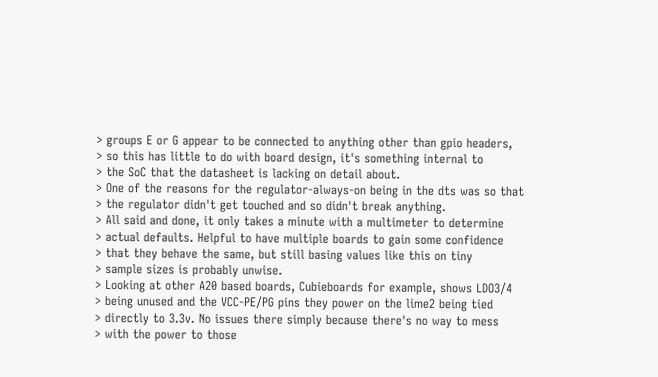> groups E or G appear to be connected to anything other than gpio headers,
> so this has little to do with board design, it's something internal to
> the SoC that the datasheet is lacking on detail about.
> One of the reasons for the regulator-always-on being in the dts was so that
> the regulator didn't get touched and so didn't break anything.
> All said and done, it only takes a minute with a multimeter to determine
> actual defaults. Helpful to have multiple boards to gain some confidence
> that they behave the same, but still basing values like this on tiny
> sample sizes is probably unwise.
> Looking at other A20 based boards, Cubieboards for example, shows LDO3/4
> being unused and the VCC-PE/PG pins they power on the lime2 being tied
> directly to 3.3v. No issues there simply because there's no way to mess
> with the power to those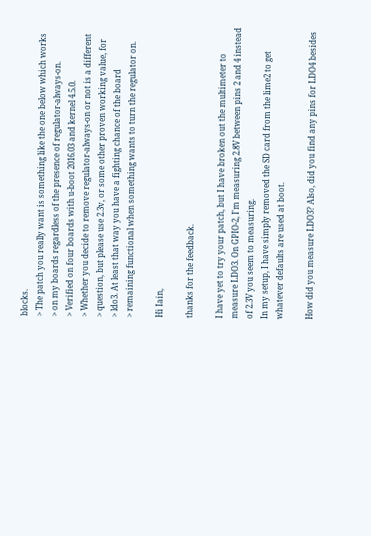blocks.
> The patch you really want is something like the one below which works
> on my boards regardless of the presence of regulator-always-on.
> Verified on four boards with u-boot 2016.03 and kernel 4.5.0.
> Whether you decide to remove regulator-always-on or not is a different
> question, but please use 2.3v, or some other proven working value, for
> ldo3. At least that way you have a fighting chance of the board
> remaining functional when something wants to turn the regulator on.

Hi Iain,

thanks for the feedback.

I have yet to try your patch, but I have broken out the multimeter to
measure LDO3. On GPIO-2, I'm measuring 2.8V between pins 2 and 4 instead
of 2.3V you seem to measuring.
In my setup, I have simply removed the SD card from the lime2 to get
whatever defaults are used at boot.

How did you measure LDO3? Also, did you find any pins for LDO4 besides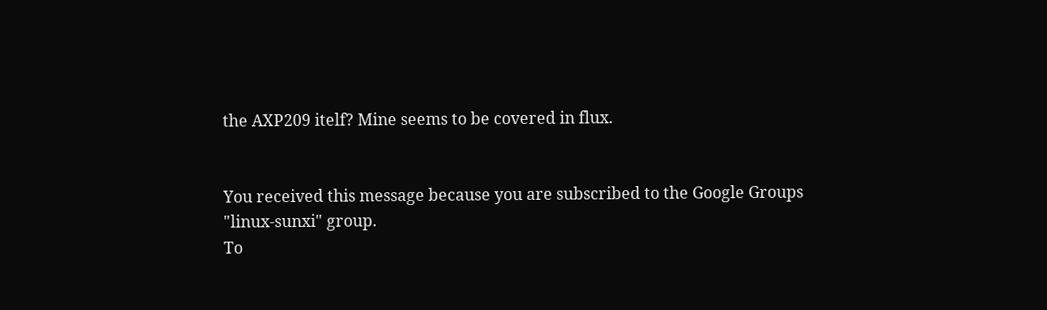the AXP209 itelf? Mine seems to be covered in flux.


You received this message because you are subscribed to the Google Groups
"linux-sunxi" group.
To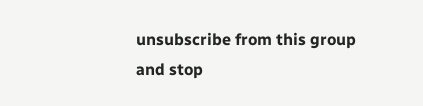unsubscribe from this group and stop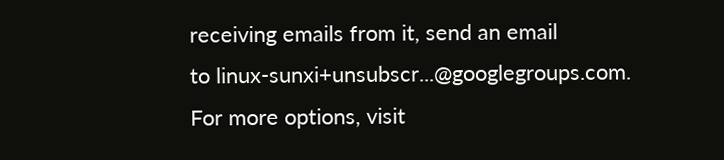receiving emails from it, send an email
to linux-sunxi+unsubscr...@googlegroups.com.
For more options, visit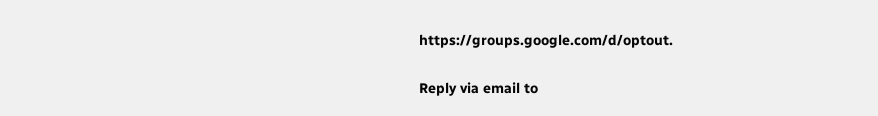https://groups.google.com/d/optout.

Reply via email to